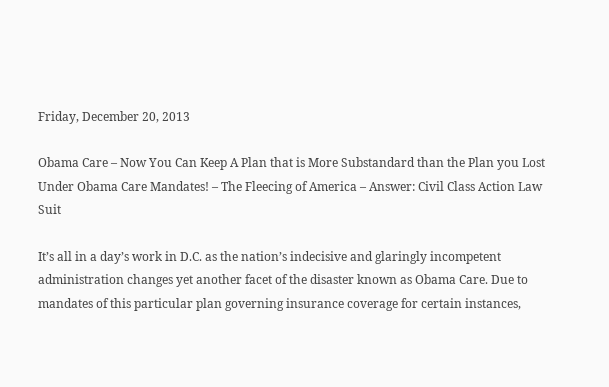Friday, December 20, 2013

Obama Care – Now You Can Keep A Plan that is More Substandard than the Plan you Lost Under Obama Care Mandates! – The Fleecing of America – Answer: Civil Class Action Law Suit

It’s all in a day’s work in D.C. as the nation’s indecisive and glaringly incompetent administration changes yet another facet of the disaster known as Obama Care. Due to mandates of this particular plan governing insurance coverage for certain instances,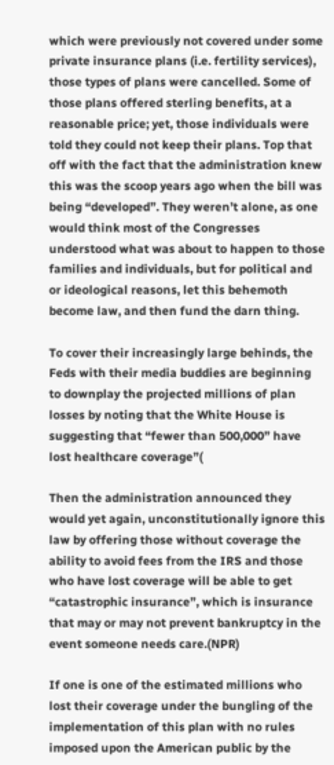which were previously not covered under some private insurance plans (i.e. fertility services), those types of plans were cancelled. Some of those plans offered sterling benefits, at a reasonable price; yet, those individuals were told they could not keep their plans. Top that off with the fact that the administration knew this was the scoop years ago when the bill was being “developed”. They weren’t alone, as one would think most of the Congresses understood what was about to happen to those families and individuals, but for political and or ideological reasons, let this behemoth become law, and then fund the darn thing.

To cover their increasingly large behinds, the Feds with their media buddies are beginning to downplay the projected millions of plan losses by noting that the White House is suggesting that “fewer than 500,000” have lost healthcare coverage”(

Then the administration announced they would yet again, unconstitutionally ignore this law by offering those without coverage the ability to avoid fees from the IRS and those who have lost coverage will be able to get “catastrophic insurance”, which is insurance that may or may not prevent bankruptcy in the event someone needs care.(NPR)

If one is one of the estimated millions who lost their coverage under the bungling of the implementation of this plan with no rules imposed upon the American public by the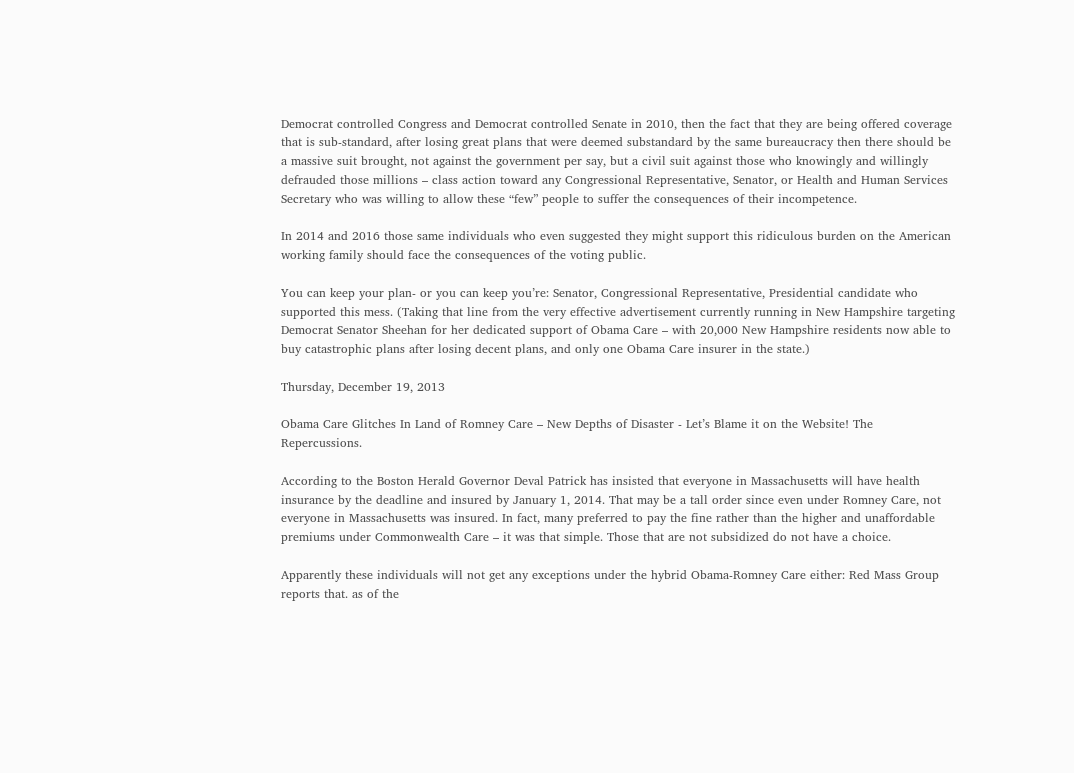Democrat controlled Congress and Democrat controlled Senate in 2010, then the fact that they are being offered coverage that is sub-standard, after losing great plans that were deemed substandard by the same bureaucracy then there should be a massive suit brought, not against the government per say, but a civil suit against those who knowingly and willingly defrauded those millions – class action toward any Congressional Representative, Senator, or Health and Human Services Secretary who was willing to allow these “few” people to suffer the consequences of their incompetence.

In 2014 and 2016 those same individuals who even suggested they might support this ridiculous burden on the American working family should face the consequences of the voting public.

You can keep your plan- or you can keep you’re: Senator, Congressional Representative, Presidential candidate who supported this mess. (Taking that line from the very effective advertisement currently running in New Hampshire targeting Democrat Senator Sheehan for her dedicated support of Obama Care – with 20,000 New Hampshire residents now able to buy catastrophic plans after losing decent plans, and only one Obama Care insurer in the state.)

Thursday, December 19, 2013

Obama Care Glitches In Land of Romney Care – New Depths of Disaster - Let’s Blame it on the Website! The Repercussions.

According to the Boston Herald Governor Deval Patrick has insisted that everyone in Massachusetts will have health insurance by the deadline and insured by January 1, 2014. That may be a tall order since even under Romney Care, not everyone in Massachusetts was insured. In fact, many preferred to pay the fine rather than the higher and unaffordable premiums under Commonwealth Care – it was that simple. Those that are not subsidized do not have a choice.

Apparently these individuals will not get any exceptions under the hybrid Obama-Romney Care either: Red Mass Group reports that. as of the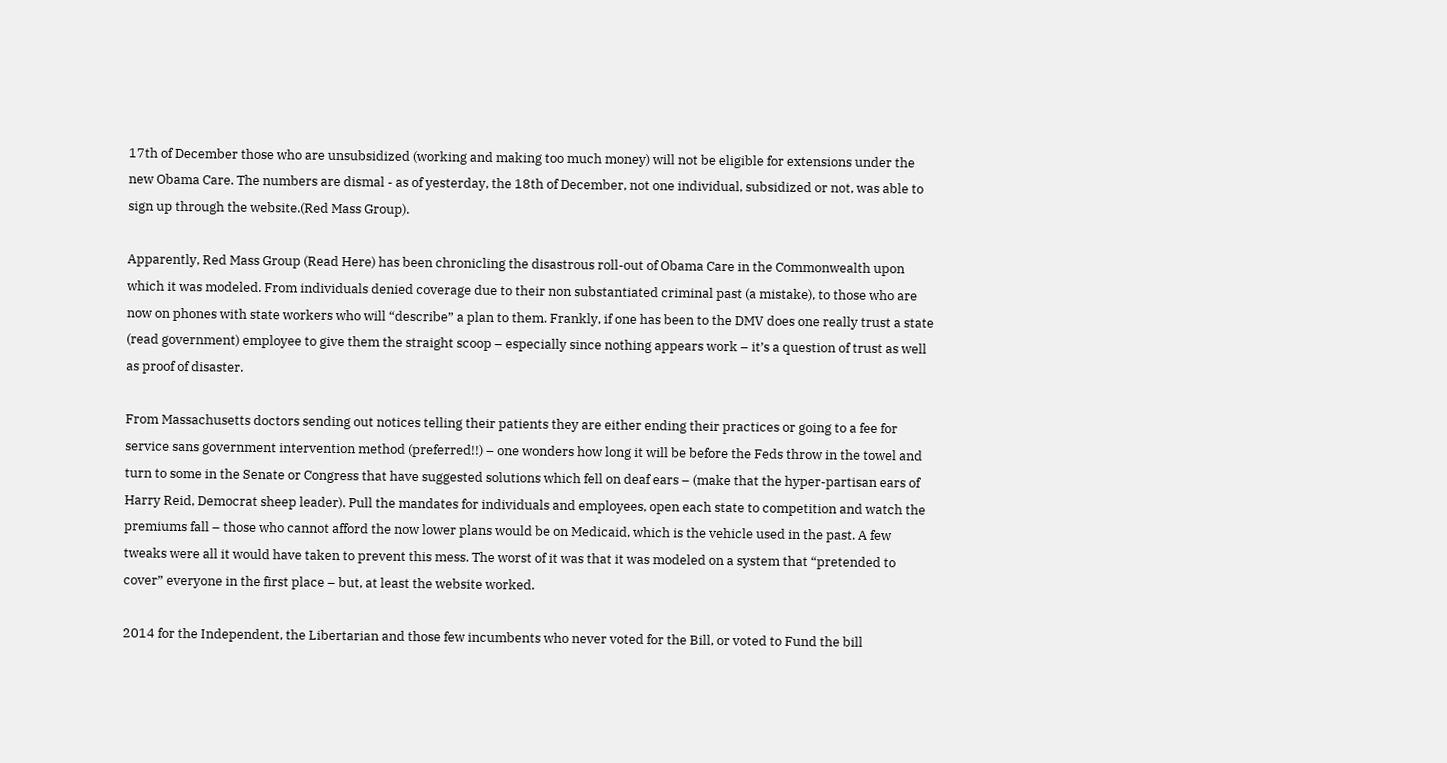17th of December those who are unsubsidized (working and making too much money) will not be eligible for extensions under the new Obama Care. The numbers are dismal - as of yesterday, the 18th of December, not one individual, subsidized or not, was able to sign up through the website.(Red Mass Group).

Apparently, Red Mass Group (Read Here) has been chronicling the disastrous roll-out of Obama Care in the Commonwealth upon which it was modeled. From individuals denied coverage due to their non substantiated criminal past (a mistake), to those who are now on phones with state workers who will “describe” a plan to them. Frankly, if one has been to the DMV does one really trust a state (read government) employee to give them the straight scoop – especially since nothing appears work – it’s a question of trust as well as proof of disaster.

From Massachusetts doctors sending out notices telling their patients they are either ending their practices or going to a fee for service sans government intervention method (preferred!!) – one wonders how long it will be before the Feds throw in the towel and turn to some in the Senate or Congress that have suggested solutions which fell on deaf ears – (make that the hyper-partisan ears of Harry Reid, Democrat sheep leader). Pull the mandates for individuals and employees, open each state to competition and watch the premiums fall – those who cannot afford the now lower plans would be on Medicaid, which is the vehicle used in the past. A few tweaks were all it would have taken to prevent this mess. The worst of it was that it was modeled on a system that “pretended to cover” everyone in the first place – but, at least the website worked.

2014 for the Independent, the Libertarian and those few incumbents who never voted for the Bill, or voted to Fund the bill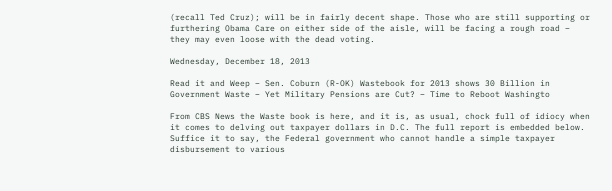(recall Ted Cruz); will be in fairly decent shape. Those who are still supporting or furthering Obama Care on either side of the aisle, will be facing a rough road – they may even loose with the dead voting.

Wednesday, December 18, 2013

Read it and Weep – Sen. Coburn (R-OK) Wastebook for 2013 shows 30 Billion in Government Waste – Yet Military Pensions are Cut? – Time to Reboot Washingto

From CBS News the Waste book is here, and it is, as usual, chock full of idiocy when it comes to delving out taxpayer dollars in D.C. The full report is embedded below. Suffice it to say, the Federal government who cannot handle a simple taxpayer disbursement to various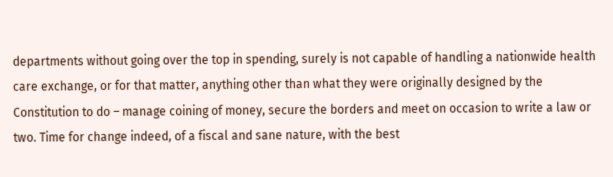departments without going over the top in spending, surely is not capable of handling a nationwide health care exchange, or for that matter, anything other than what they were originally designed by the Constitution to do – manage coining of money, secure the borders and meet on occasion to write a law or two. Time for change indeed, of a fiscal and sane nature, with the best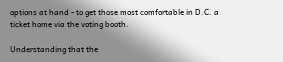options at hand - to get those most comfortable in D.C. a ticket home via the voting booth.

Understanding that the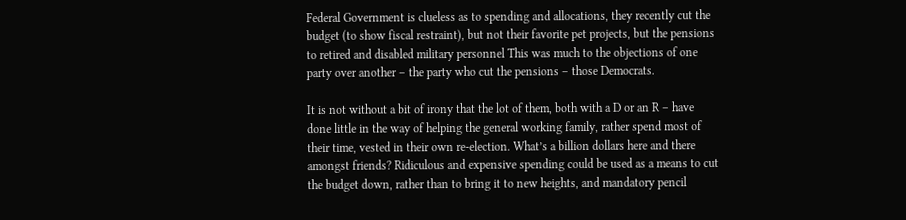Federal Government is clueless as to spending and allocations, they recently cut the budget (to show fiscal restraint), but not their favorite pet projects, but the pensions to retired and disabled military personnel This was much to the objections of one party over another – the party who cut the pensions – those Democrats.

It is not without a bit of irony that the lot of them, both with a D or an R – have done little in the way of helping the general working family, rather spend most of their time, vested in their own re-election. What’s a billion dollars here and there amongst friends? Ridiculous and expensive spending could be used as a means to cut the budget down, rather than to bring it to new heights, and mandatory pencil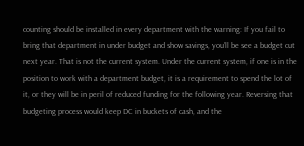counting should be installed in every department with the warning: If you fail to bring that department in under budget and show savings, you’ll be see a budget cut next year. That is not the current system. Under the current system, if one is in the position to work with a department budget, it is a requirement to spend the lot of it, or they will be in peril of reduced funding for the following year. Reversing that budgeting process would keep DC in buckets of cash, and the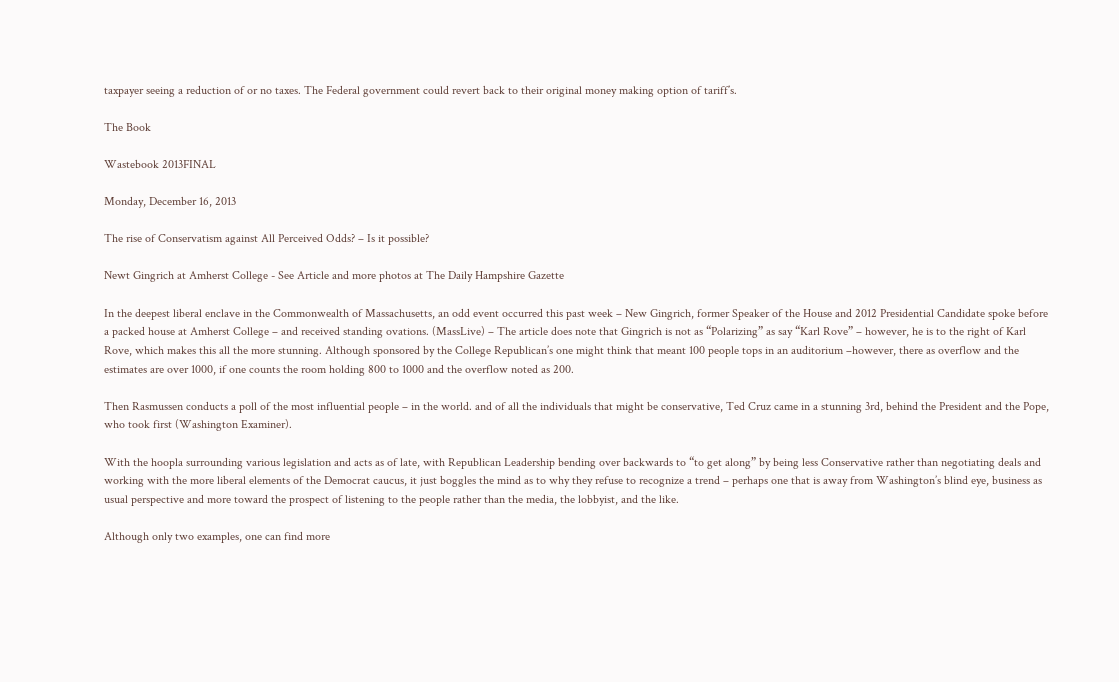taxpayer seeing a reduction of or no taxes. The Federal government could revert back to their original money making option of tariff’s.

The Book

Wastebook 2013FINAL

Monday, December 16, 2013

The rise of Conservatism against All Perceived Odds? – Is it possible?

Newt Gingrich at Amherst College - See Article and more photos at The Daily Hampshire Gazette

In the deepest liberal enclave in the Commonwealth of Massachusetts, an odd event occurred this past week – New Gingrich, former Speaker of the House and 2012 Presidential Candidate spoke before a packed house at Amherst College – and received standing ovations. (MassLive) – The article does note that Gingrich is not as “Polarizing” as say “Karl Rove” – however, he is to the right of Karl Rove, which makes this all the more stunning. Although sponsored by the College Republican’s one might think that meant 100 people tops in an auditorium –however, there as overflow and the estimates are over 1000, if one counts the room holding 800 to 1000 and the overflow noted as 200.

Then Rasmussen conducts a poll of the most influential people – in the world. and of all the individuals that might be conservative, Ted Cruz came in a stunning 3rd, behind the President and the Pope, who took first (Washington Examiner).

With the hoopla surrounding various legislation and acts as of late, with Republican Leadership bending over backwards to “to get along” by being less Conservative rather than negotiating deals and working with the more liberal elements of the Democrat caucus, it just boggles the mind as to why they refuse to recognize a trend – perhaps one that is away from Washington’s blind eye, business as usual perspective and more toward the prospect of listening to the people rather than the media, the lobbyist, and the like.

Although only two examples, one can find more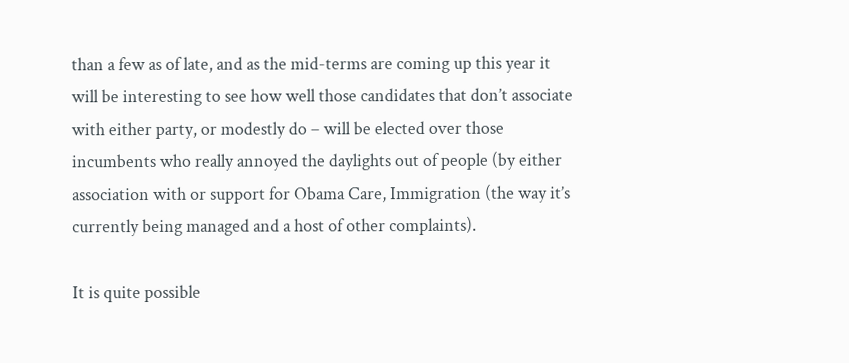than a few as of late, and as the mid-terms are coming up this year it will be interesting to see how well those candidates that don’t associate with either party, or modestly do – will be elected over those incumbents who really annoyed the daylights out of people (by either association with or support for Obama Care, Immigration (the way it’s currently being managed and a host of other complaints).

It is quite possible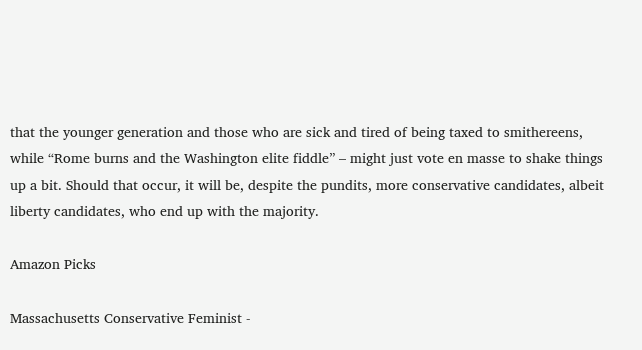that the younger generation and those who are sick and tired of being taxed to smithereens, while “Rome burns and the Washington elite fiddle” – might just vote en masse to shake things up a bit. Should that occur, it will be, despite the pundits, more conservative candidates, albeit liberty candidates, who end up with the majority.

Amazon Picks

Massachusetts Conservative Feminist -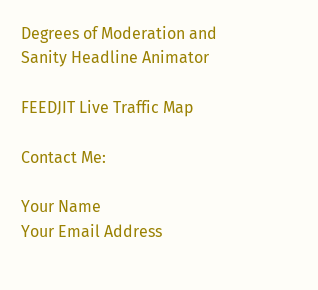Degrees of Moderation and Sanity Headline Animator

FEEDJIT Live Traffic Map

Contact Me:

Your Name
Your Email Address